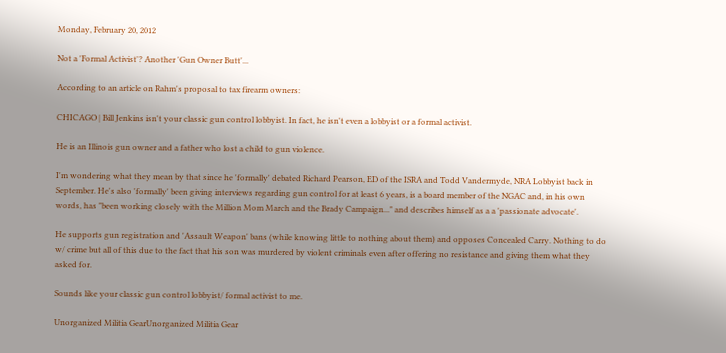Monday, February 20, 2012

Not a 'Formal Activist'? Another 'Gun Owner Butt'...

According to an article on Rahm's proposal to tax firearm owners:

CHICAGO | Bill Jenkins isn't your classic gun control lobbyist. In fact, he isn't even a lobbyist or a formal activist.

He is an Illinois gun owner and a father who lost a child to gun violence.

I'm wondering what they mean by that since he 'formally' debated Richard Pearson, ED of the ISRA and Todd Vandermyde, NRA Lobbyist back in September. He's also 'formally' been giving interviews regarding gun control for at least 6 years, is a board member of the NGAC and, in his own words, has "been working closely with the Million Mom March and the Brady Campaign..." and describes himself as a a 'passionate advocate'.

He supports gun registration and 'Assault Weapon' bans (while knowing little to nothing about them) and opposes Concealed Carry. Nothing to do w/ crime but all of this due to the fact that his son was murdered by violent criminals even after offering no resistance and giving them what they asked for.

Sounds like your classic gun control lobbyist/ formal activist to me.

Unorganized Militia GearUnorganized Militia Gear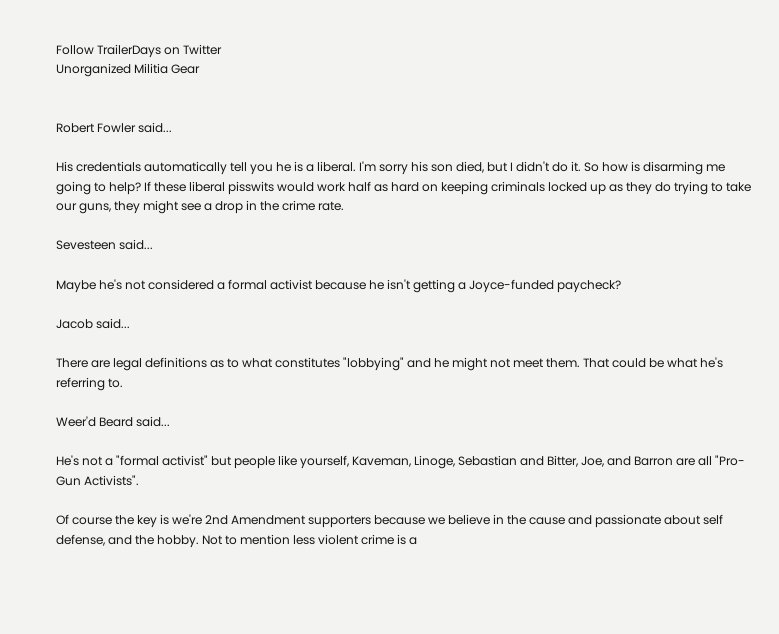Follow TrailerDays on Twitter
Unorganized Militia Gear


Robert Fowler said...

His credentials automatically tell you he is a liberal. I'm sorry his son died, but I didn't do it. So how is disarming me going to help? If these liberal pisswits would work half as hard on keeping criminals locked up as they do trying to take our guns, they might see a drop in the crime rate.

Sevesteen said...

Maybe he's not considered a formal activist because he isn't getting a Joyce-funded paycheck?

Jacob said...

There are legal definitions as to what constitutes "lobbying" and he might not meet them. That could be what he's referring to.

Weer'd Beard said...

He's not a "formal activist" but people like yourself, Kaveman, Linoge, Sebastian and Bitter, Joe, and Barron are all "Pro-Gun Activists".

Of course the key is we're 2nd Amendment supporters because we believe in the cause and passionate about self defense, and the hobby. Not to mention less violent crime is a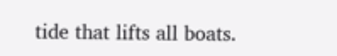tide that lifts all boats.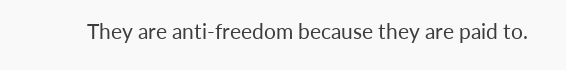They are anti-freedom because they are paid to.